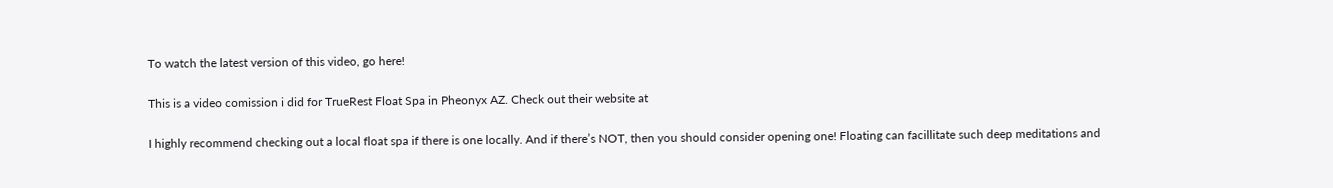To watch the latest version of this video, go here!

This is a video comission i did for TrueRest Float Spa in Pheonyx AZ. Check out their website at

I highly recommend checking out a local float spa if there is one locally. And if there’s NOT, then you should consider opening one! Floating can facillitate such deep meditations and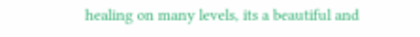healing on many levels, its a beautiful and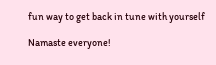fun way to get back in tune with yourself

Namaste everyone!